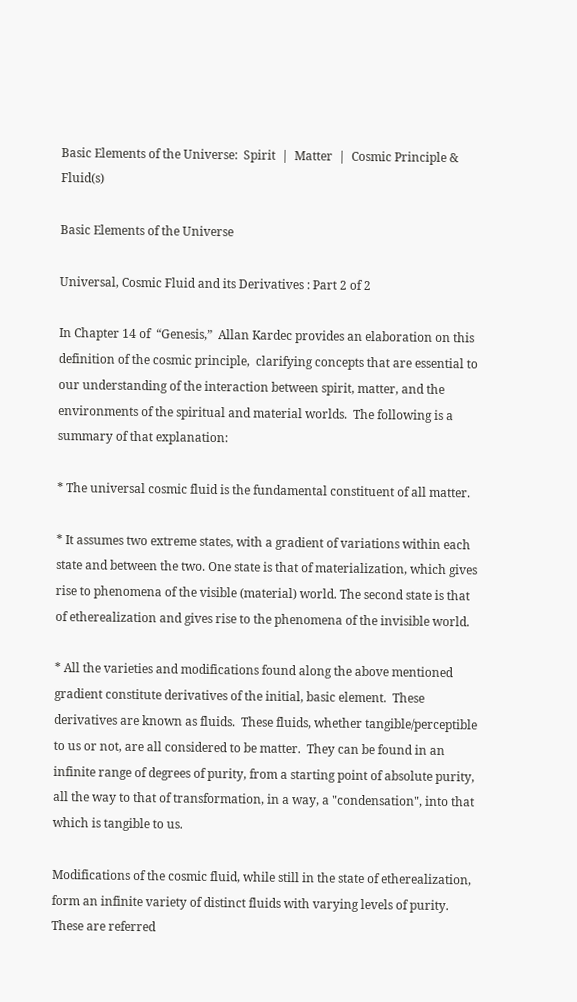Basic Elements of the Universe:  Spirit  |  Matter  |  Cosmic Principle & Fluid(s)

Basic Elements of the Universe

Universal, Cosmic Fluid and its Derivatives : Part 2 of 2

In Chapter 14 of  “Genesis,”  Allan Kardec provides an elaboration on this definition of the cosmic principle,  clarifying concepts that are essential to our understanding of the interaction between spirit, matter, and the environments of the spiritual and material worlds.  The following is a summary of that explanation:

* The universal cosmic fluid is the fundamental constituent of all matter.

* It assumes two extreme states, with a gradient of variations within each state and between the two. One state is that of materialization, which gives rise to phenomena of the visible (material) world. The second state is that of etherealization and gives rise to the phenomena of the invisible world.

* All the varieties and modifications found along the above mentioned gradient constitute derivatives of the initial, basic element.  These derivatives are known as fluids.  These fluids, whether tangible/perceptible to us or not, are all considered to be matter.  They can be found in an infinite range of degrees of purity, from a starting point of absolute purity, all the way to that of transformation, in a way, a "condensation", into that which is tangible to us.

Modifications of the cosmic fluid, while still in the state of etherealization, form an infinite variety of distinct fluids with varying levels of purity.  These are referred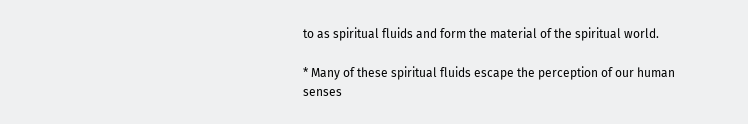to as spiritual fluids and form the material of the spiritual world.

* Many of these spiritual fluids escape the perception of our human senses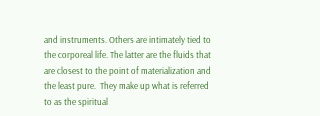and instruments. Others are intimately tied to the corporeal life. The latter are the fluids that are closest to the point of materialization and the least pure.  They make up what is referred to as the spiritual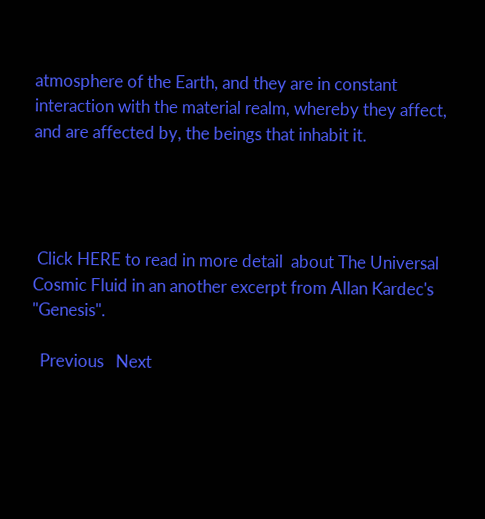atmosphere of the Earth, and they are in constant interaction with the material realm, whereby they affect, and are affected by, the beings that inhabit it.




 Click HERE to read in more detail  about The Universal Cosmic Fluid in an another excerpt from Allan Kardec's "Genesis".

  Previous   Next